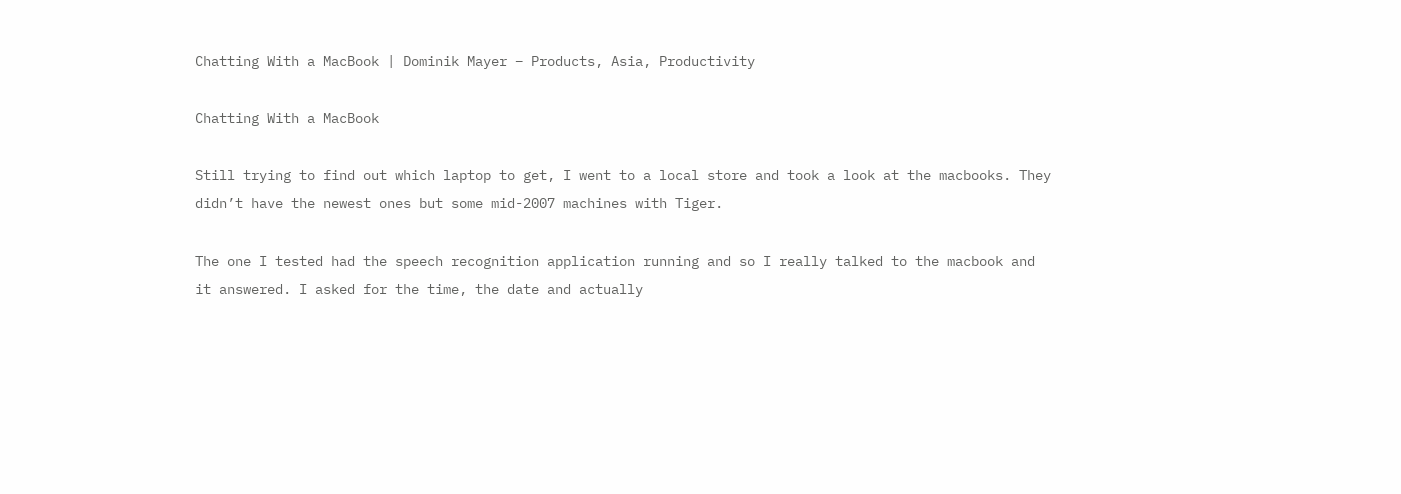Chatting With a MacBook | Dominik Mayer – Products, Asia, Productivity

Chatting With a MacBook

Still trying to find out which laptop to get, I went to a local store and took a look at the macbooks. They didn’t have the newest ones but some mid-2007 machines with Tiger.

The one I tested had the speech recognition application running and so I really talked to the macbook and it answered. I asked for the time, the date and actually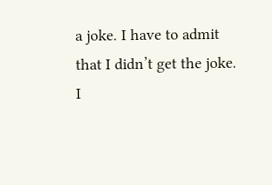a joke. I have to admit that I didn’t get the joke. I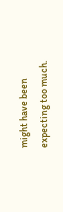might have been expecting too much.